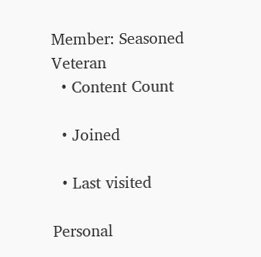Member: Seasoned Veteran
  • Content Count

  • Joined

  • Last visited

Personal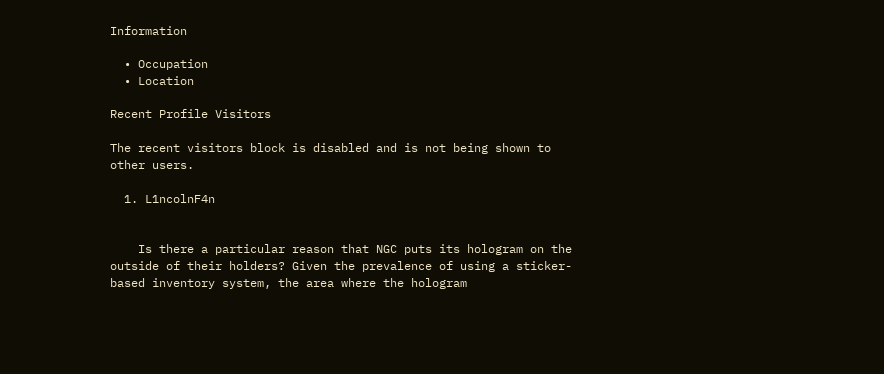Information

  • Occupation
  • Location

Recent Profile Visitors

The recent visitors block is disabled and is not being shown to other users.

  1. L1ncolnF4n


    Is there a particular reason that NGC puts its hologram on the outside of their holders? Given the prevalence of using a sticker-based inventory system, the area where the hologram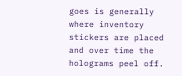goes is generally where inventory stickers are placed and over time the holograms peel off.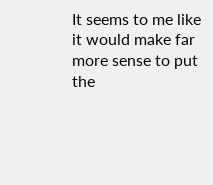It seems to me like it would make far more sense to put the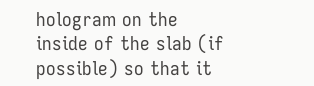hologram on the inside of the slab (if possible) so that it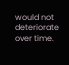would not deteriorate over time.